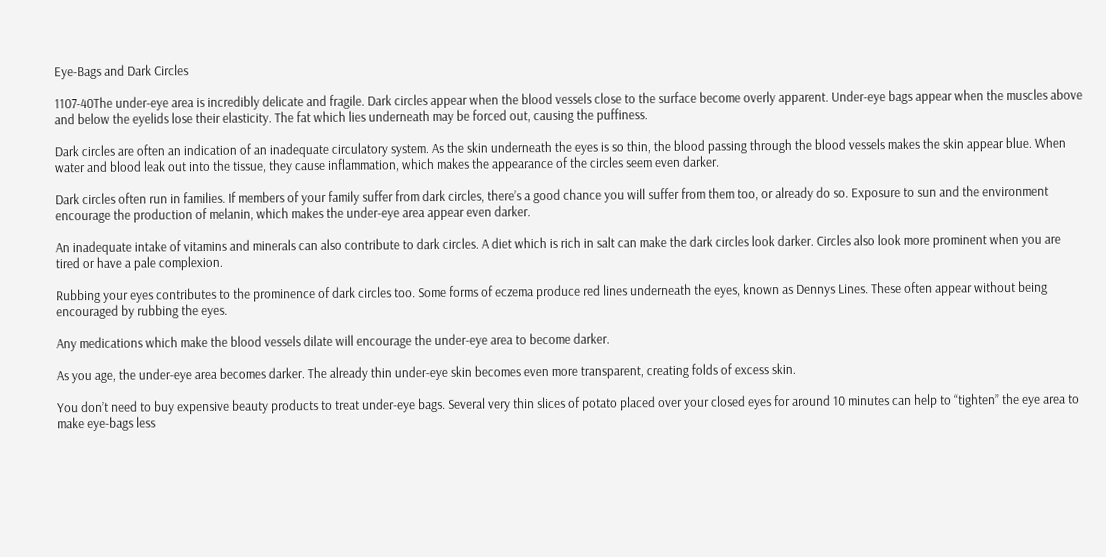Eye-Bags and Dark Circles

1107-40The under-eye area is incredibly delicate and fragile. Dark circles appear when the blood vessels close to the surface become overly apparent. Under-eye bags appear when the muscles above and below the eyelids lose their elasticity. The fat which lies underneath may be forced out, causing the puffiness.

Dark circles are often an indication of an inadequate circulatory system. As the skin underneath the eyes is so thin, the blood passing through the blood vessels makes the skin appear blue. When water and blood leak out into the tissue, they cause inflammation, which makes the appearance of the circles seem even darker.

Dark circles often run in families. If members of your family suffer from dark circles, there’s a good chance you will suffer from them too, or already do so. Exposure to sun and the environment encourage the production of melanin, which makes the under-eye area appear even darker.

An inadequate intake of vitamins and minerals can also contribute to dark circles. A diet which is rich in salt can make the dark circles look darker. Circles also look more prominent when you are tired or have a pale complexion.

Rubbing your eyes contributes to the prominence of dark circles too. Some forms of eczema produce red lines underneath the eyes, known as Dennys Lines. These often appear without being encouraged by rubbing the eyes.

Any medications which make the blood vessels dilate will encourage the under-eye area to become darker.

As you age, the under-eye area becomes darker. The already thin under-eye skin becomes even more transparent, creating folds of excess skin.

You don’t need to buy expensive beauty products to treat under-eye bags. Several very thin slices of potato placed over your closed eyes for around 10 minutes can help to “tighten” the eye area to make eye-bags less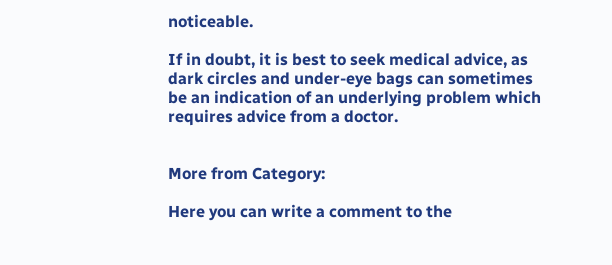noticeable.

If in doubt, it is best to seek medical advice, as dark circles and under-eye bags can sometimes be an indication of an underlying problem which requires advice from a doctor.


More from Category:

Here you can write a comment to the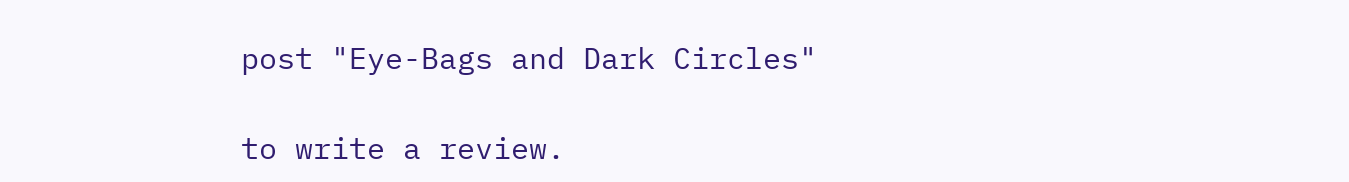post "Eye-Bags and Dark Circles"

to write a review.